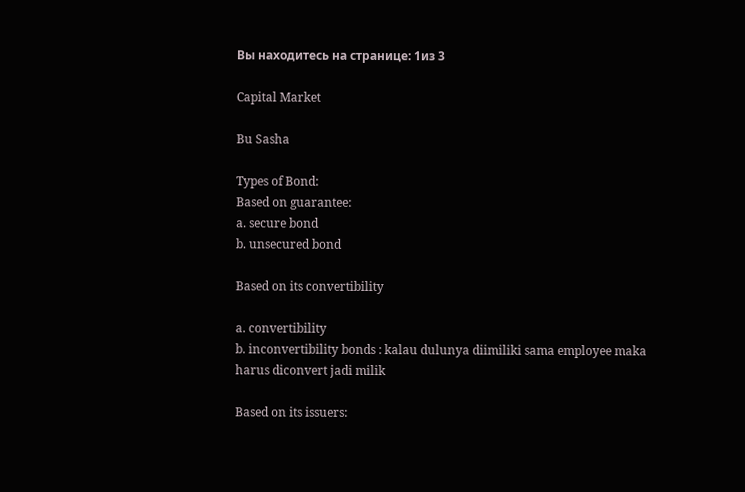Вы находитесь на странице: 1из 3

Capital Market

Bu Sasha

Types of Bond:
Based on guarantee:
a. secure bond
b. unsecured bond

Based on its convertibility

a. convertibility
b. inconvertibility bonds : kalau dulunya diimiliki sama employee maka harus diconvert jadi milik

Based on its issuers: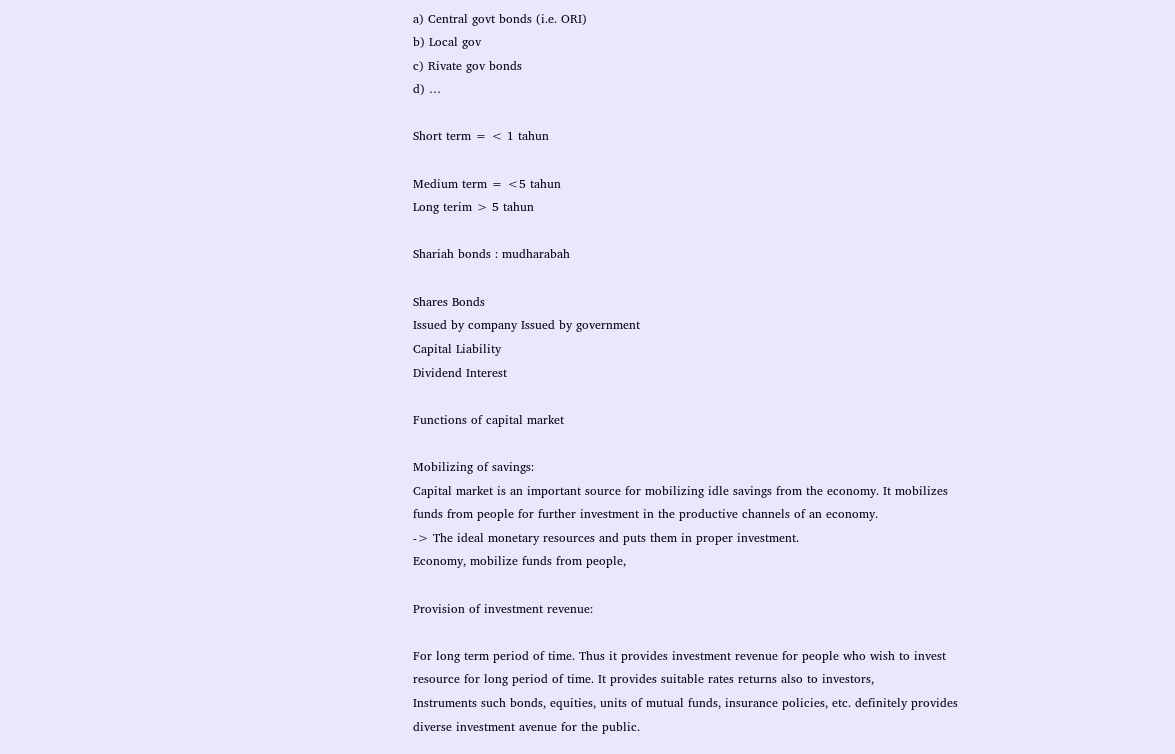a) Central govt bonds (i.e. ORI)
b) Local gov
c) Rivate gov bonds
d) …

Short term = < 1 tahun

Medium term = <5 tahun
Long terim > 5 tahun

Shariah bonds : mudharabah

Shares Bonds
Issued by company Issued by government
Capital Liability
Dividend Interest

Functions of capital market

Mobilizing of savings:
Capital market is an important source for mobilizing idle savings from the economy. It mobilizes
funds from people for further investment in the productive channels of an economy.
-> The ideal monetary resources and puts them in proper investment.
Economy, mobilize funds from people,

Provision of investment revenue:

For long term period of time. Thus it provides investment revenue for people who wish to invest
resource for long period of time. It provides suitable rates returns also to investors,
Instruments such bonds, equities, units of mutual funds, insurance policies, etc. definitely provides
diverse investment avenue for the public.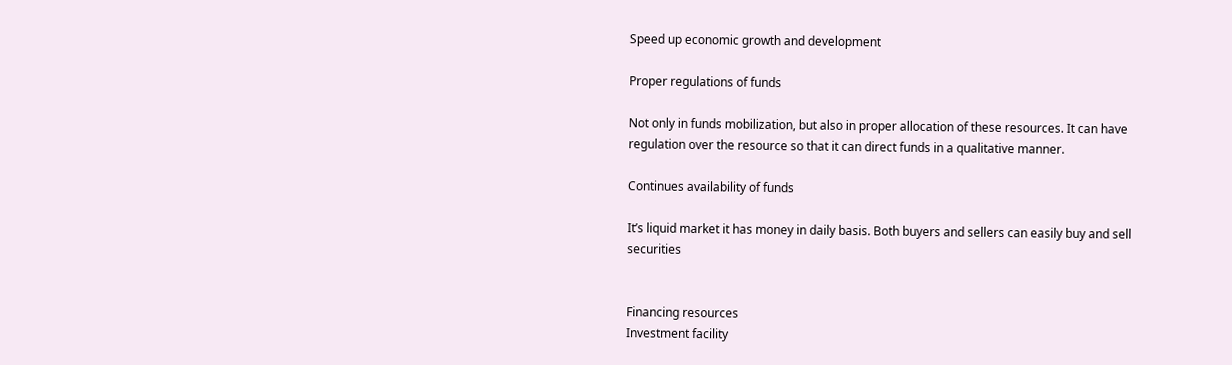Speed up economic growth and development

Proper regulations of funds

Not only in funds mobilization, but also in proper allocation of these resources. It can have
regulation over the resource so that it can direct funds in a qualitative manner.

Continues availability of funds

It’s liquid market it has money in daily basis. Both buyers and sellers can easily buy and sell securities


Financing resources
Investment facility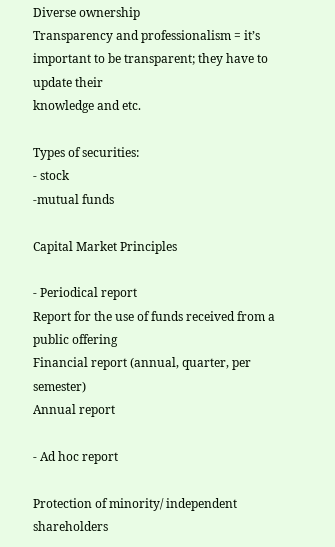Diverse ownership
Transparency and professionalism = it’s important to be transparent; they have to update their
knowledge and etc.

Types of securities:
- stock
-mutual funds

Capital Market Principles

- Periodical report
Report for the use of funds received from a public offering
Financial report (annual, quarter, per semester)
Annual report

- Ad hoc report

Protection of minority/ independent shareholders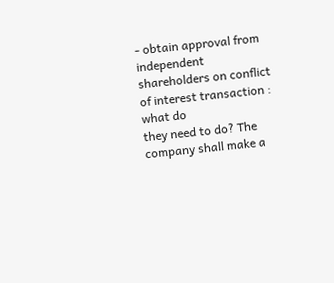- obtain approval from independent shareholders on conflict of interest transaction : what do
they need to do? The company shall make a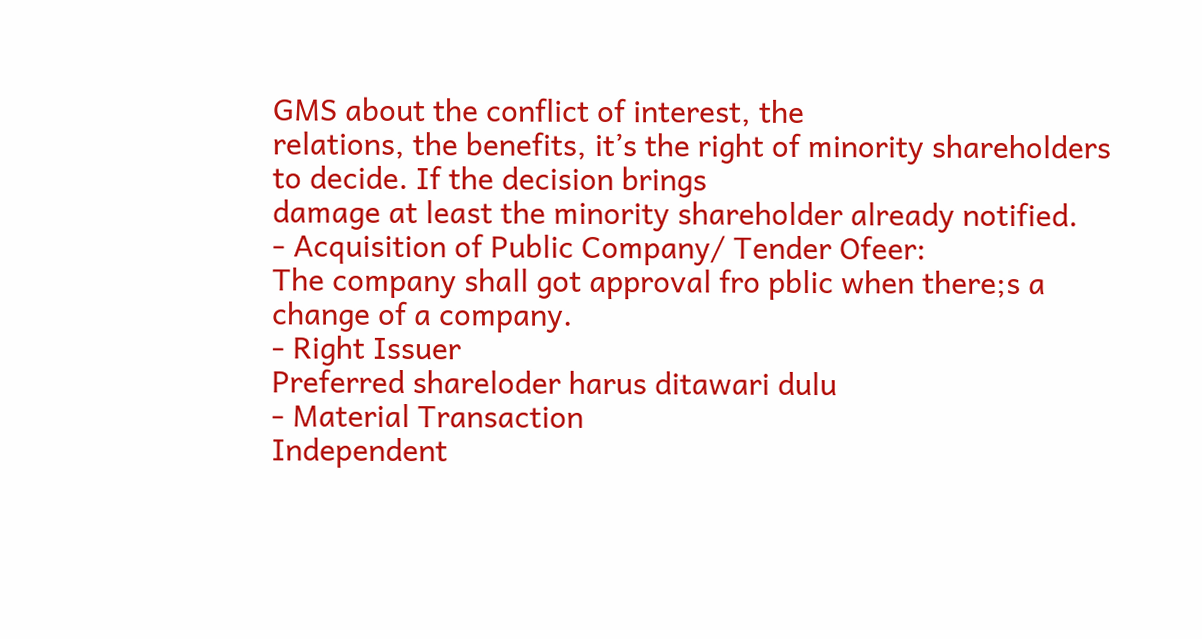GMS about the conflict of interest, the
relations, the benefits, it’s the right of minority shareholders to decide. If the decision brings
damage at least the minority shareholder already notified.
- Acquisition of Public Company/ Tender Ofeer:
The company shall got approval fro pblic when there;s a change of a company.
- Right Issuer
Preferred shareloder harus ditawari dulu
- Material Transaction
Independent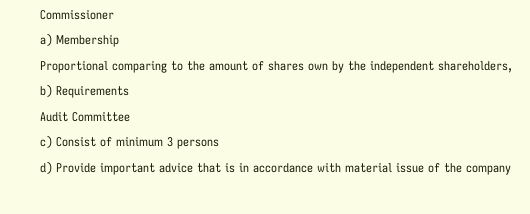Commissioner
a) Membership
Proportional comparing to the amount of shares own by the independent shareholders,
b) Requirements
Audit Committee
c) Consist of minimum 3 persons
d) Provide important advice that is in accordance with material issue of the company